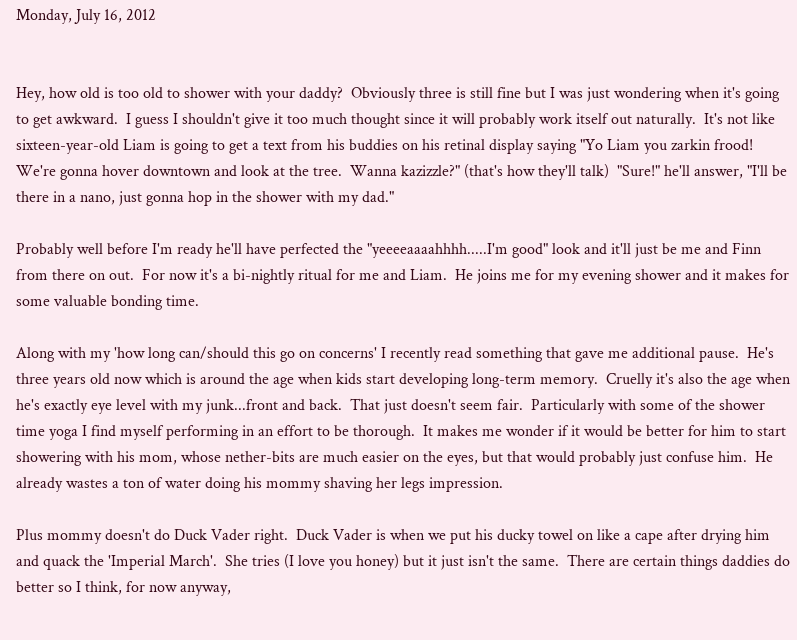Monday, July 16, 2012


Hey, how old is too old to shower with your daddy?  Obviously three is still fine but I was just wondering when it's going to get awkward.  I guess I shouldn't give it too much thought since it will probably work itself out naturally.  It's not like sixteen-year-old Liam is going to get a text from his buddies on his retinal display saying "Yo Liam you zarkin frood!  We're gonna hover downtown and look at the tree.  Wanna kazizzle?" (that's how they'll talk)  "Sure!" he'll answer, "I'll be there in a nano, just gonna hop in the shower with my dad."

Probably well before I'm ready he'll have perfected the "yeeeeaaaahhhh.....I'm good" look and it'll just be me and Finn from there on out.  For now it's a bi-nightly ritual for me and Liam.  He joins me for my evening shower and it makes for some valuable bonding time.

Along with my 'how long can/should this go on concerns' I recently read something that gave me additional pause.  He's three years old now which is around the age when kids start developing long-term memory.  Cruelly it's also the age when he's exactly eye level with my junk...front and back.  That just doesn't seem fair.  Particularly with some of the shower time yoga I find myself performing in an effort to be thorough.  It makes me wonder if it would be better for him to start showering with his mom, whose nether-bits are much easier on the eyes, but that would probably just confuse him.  He already wastes a ton of water doing his mommy shaving her legs impression.

Plus mommy doesn't do Duck Vader right.  Duck Vader is when we put his ducky towel on like a cape after drying him and quack the 'Imperial March'.  She tries (I love you honey) but it just isn't the same.  There are certain things daddies do better so I think, for now anyway,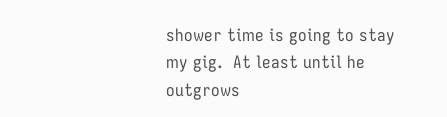shower time is going to stay my gig.  At least until he outgrows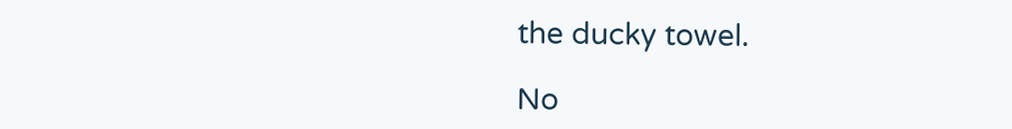the ducky towel.

No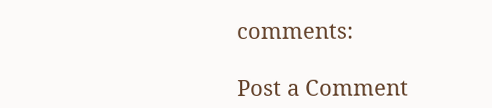comments:

Post a Comment